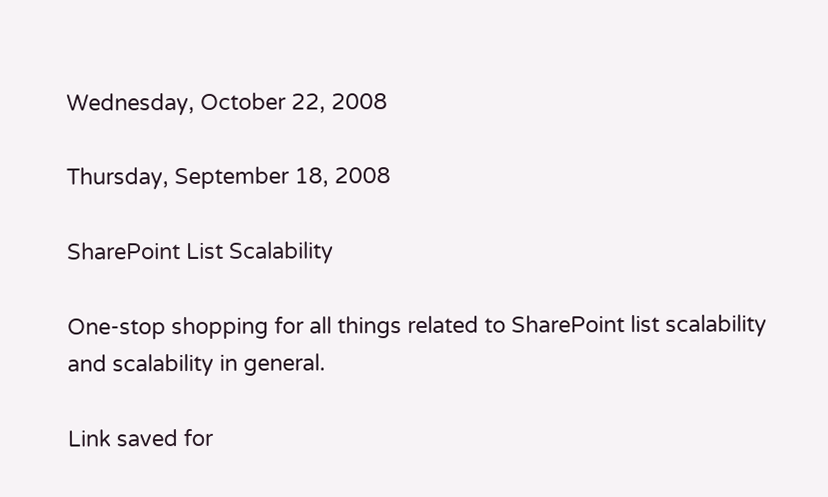Wednesday, October 22, 2008

Thursday, September 18, 2008

SharePoint List Scalability

One-stop shopping for all things related to SharePoint list scalability and scalability in general.

Link saved for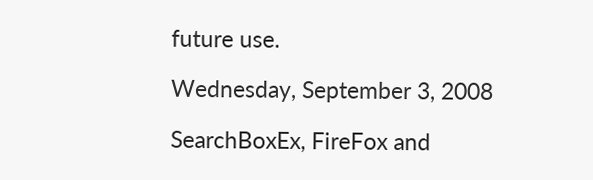future use.

Wednesday, September 3, 2008

SearchBoxEx, FireFox and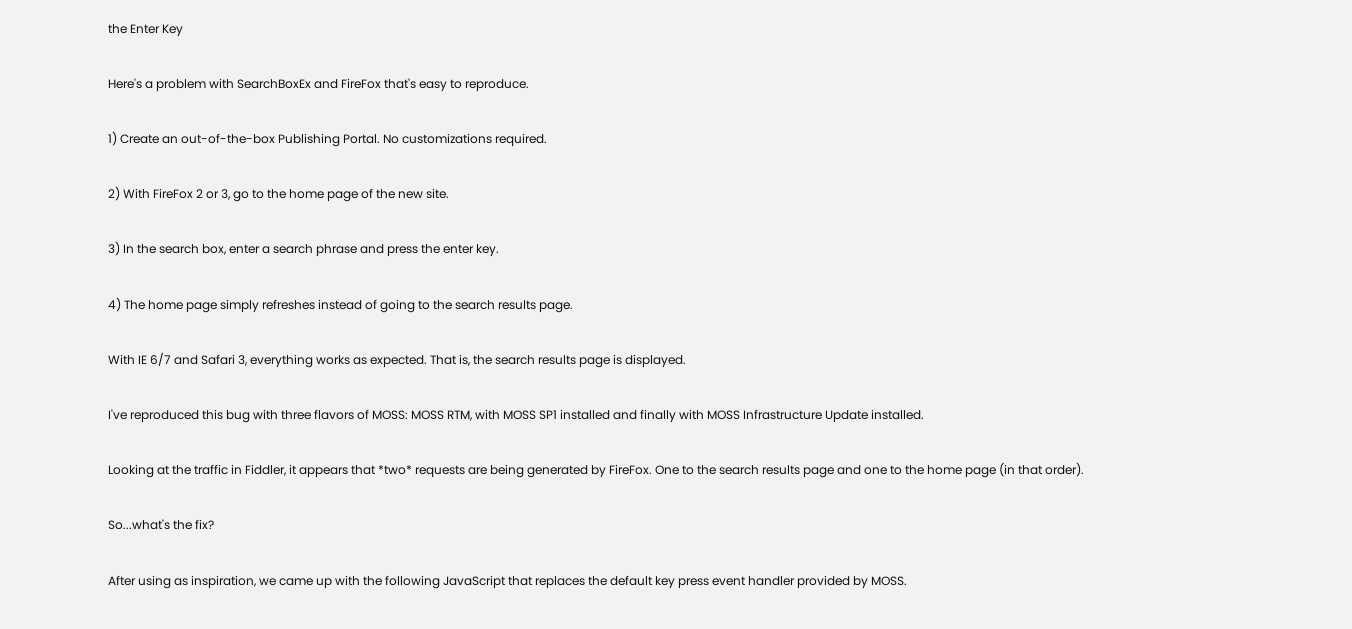the Enter Key

Here's a problem with SearchBoxEx and FireFox that's easy to reproduce.

1) Create an out-of-the-box Publishing Portal. No customizations required.

2) With FireFox 2 or 3, go to the home page of the new site.

3) In the search box, enter a search phrase and press the enter key.

4) The home page simply refreshes instead of going to the search results page.

With IE 6/7 and Safari 3, everything works as expected. That is, the search results page is displayed.

I've reproduced this bug with three flavors of MOSS: MOSS RTM, with MOSS SP1 installed and finally with MOSS Infrastructure Update installed.

Looking at the traffic in Fiddler, it appears that *two* requests are being generated by FireFox. One to the search results page and one to the home page (in that order).

So...what's the fix?

After using as inspiration, we came up with the following JavaScript that replaces the default key press event handler provided by MOSS.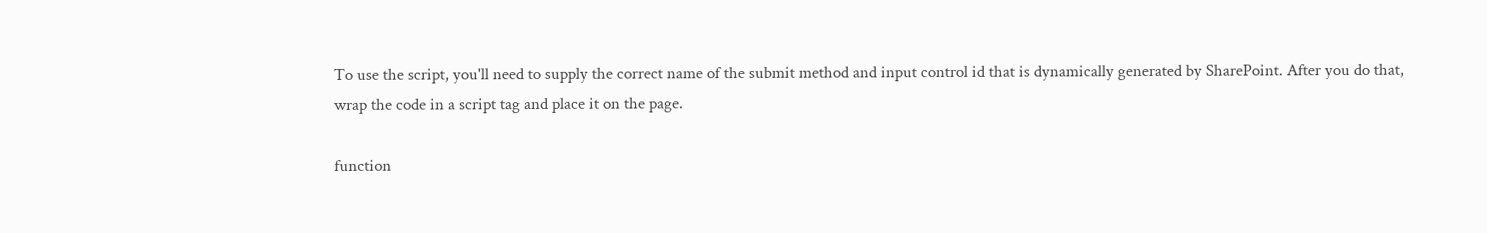To use the script, you'll need to supply the correct name of the submit method and input control id that is dynamically generated by SharePoint. After you do that, wrap the code in a script tag and place it on the page.

function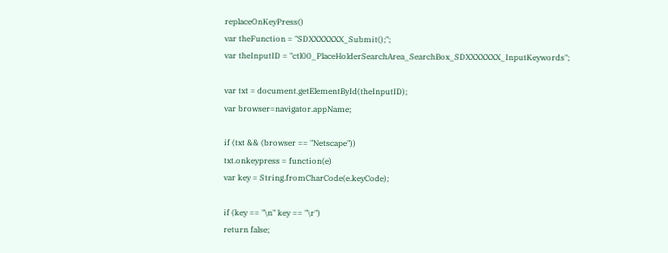replaceOnKeyPress()
var theFunction = "SDXXXXXXX_Submit();";
var theInputID = "ctl00_PlaceHolderSearchArea_SearchBox_SDXXXXXXX_InputKeywords";

var txt = document.getElementById(theInputID);
var browser=navigator.appName;

if (txt && (browser == "Netscape"))
txt.onkeypress = function(e)
var key = String.fromCharCode(e.keyCode);

if (key == "\n" key == "\r")
return false;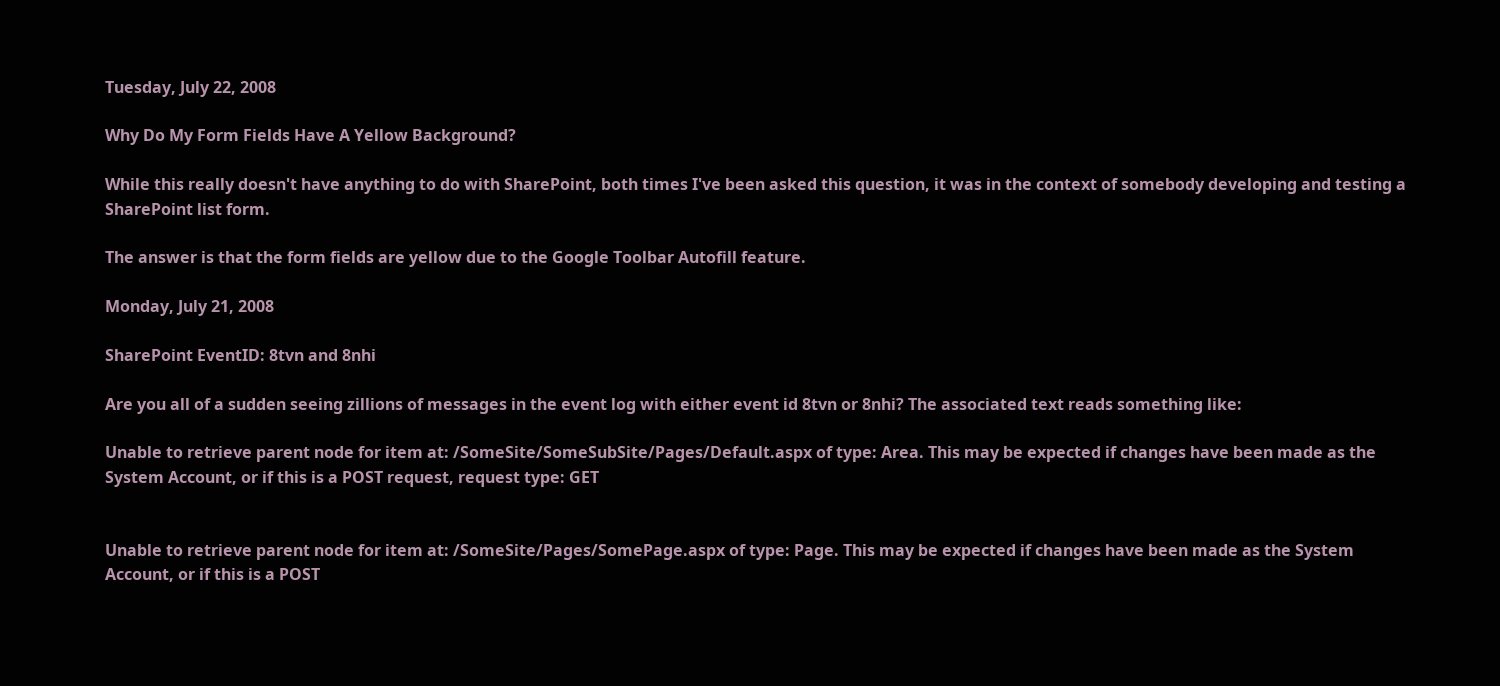Tuesday, July 22, 2008

Why Do My Form Fields Have A Yellow Background?

While this really doesn't have anything to do with SharePoint, both times I've been asked this question, it was in the context of somebody developing and testing a SharePoint list form.

The answer is that the form fields are yellow due to the Google Toolbar Autofill feature.

Monday, July 21, 2008

SharePoint EventID: 8tvn and 8nhi

Are you all of a sudden seeing zillions of messages in the event log with either event id 8tvn or 8nhi? The associated text reads something like:

Unable to retrieve parent node for item at: /SomeSite/SomeSubSite/Pages/Default.aspx of type: Area. This may be expected if changes have been made as the System Account, or if this is a POST request, request type: GET


Unable to retrieve parent node for item at: /SomeSite/Pages/SomePage.aspx of type: Page. This may be expected if changes have been made as the System Account, or if this is a POST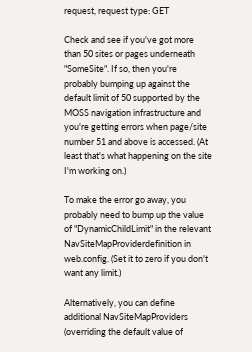request, request type: GET

Check and see if you've got more than 50 sites or pages underneath "SomeSite". If so, then you're probably bumping up against the default limit of 50 supported by the MOSS navigation infrastructure and you're getting errors when page/site number 51 and above is accessed. (At least that's what happening on the site I'm working on.)

To make the error go away, you probably need to bump up the value of "DynamicChildLimit" in the relevant NavSiteMapProviderdefinition in web.config. (Set it to zero if you don't want any limit.)

Alternatively, you can define additional NavSiteMapProviders (overriding the default value of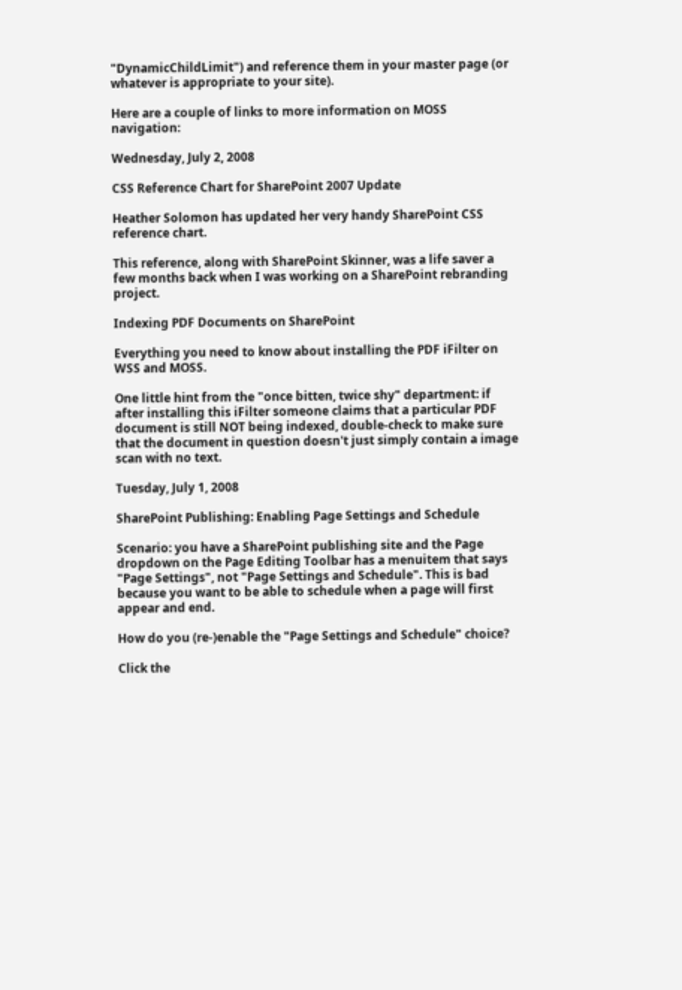"DynamicChildLimit") and reference them in your master page (or whatever is appropriate to your site).

Here are a couple of links to more information on MOSS navigation:

Wednesday, July 2, 2008

CSS Reference Chart for SharePoint 2007 Update

Heather Solomon has updated her very handy SharePoint CSS reference chart.

This reference, along with SharePoint Skinner, was a life saver a few months back when I was working on a SharePoint rebranding project.

Indexing PDF Documents on SharePoint

Everything you need to know about installing the PDF iFilter on WSS and MOSS.

One little hint from the "once bitten, twice shy" department: if after installing this iFilter someone claims that a particular PDF document is still NOT being indexed, double-check to make sure that the document in question doesn't just simply contain a image scan with no text.

Tuesday, July 1, 2008

SharePoint Publishing: Enabling Page Settings and Schedule

Scenario: you have a SharePoint publishing site and the Page dropdown on the Page Editing Toolbar has a menuitem that says "Page Settings", not "Page Settings and Schedule". This is bad because you want to be able to schedule when a page will first appear and end.

How do you (re-)enable the "Page Settings and Schedule" choice?

Click the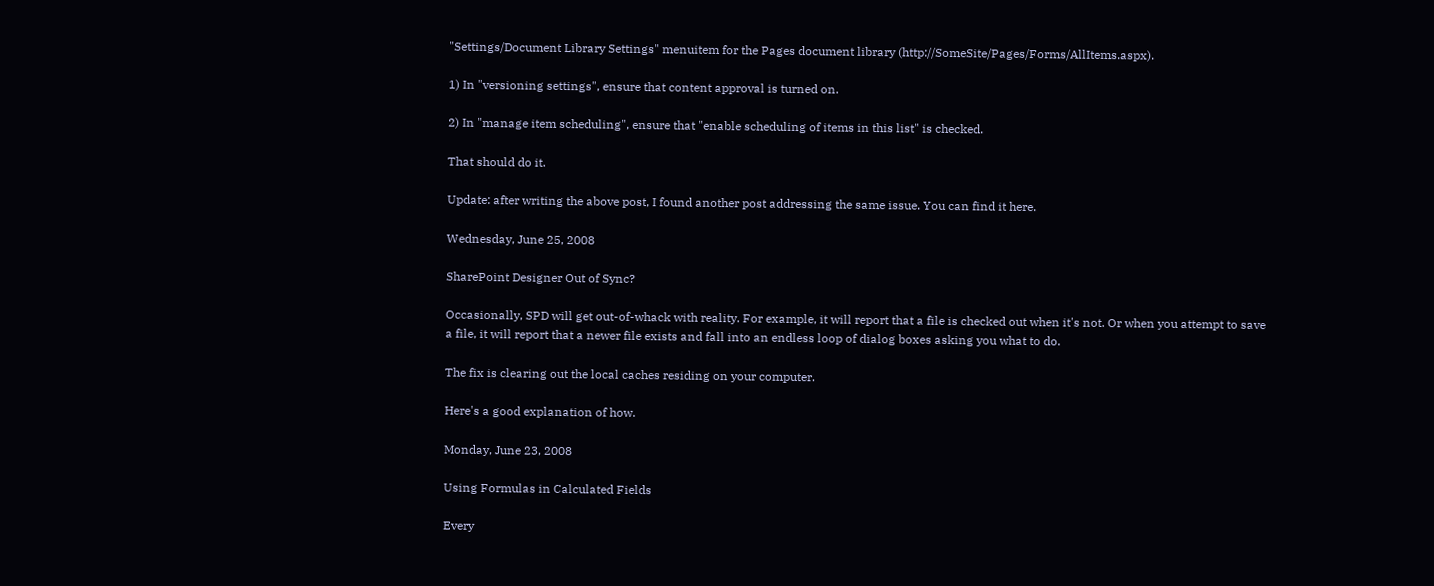"Settings/Document Library Settings" menuitem for the Pages document library (http://SomeSite/Pages/Forms/AllItems.aspx).

1) In "versioning settings", ensure that content approval is turned on.

2) In "manage item scheduling", ensure that "enable scheduling of items in this list" is checked.

That should do it.

Update: after writing the above post, I found another post addressing the same issue. You can find it here.

Wednesday, June 25, 2008

SharePoint Designer Out of Sync?

Occasionally, SPD will get out-of-whack with reality. For example, it will report that a file is checked out when it's not. Or when you attempt to save a file, it will report that a newer file exists and fall into an endless loop of dialog boxes asking you what to do.

The fix is clearing out the local caches residing on your computer.

Here's a good explanation of how.

Monday, June 23, 2008

Using Formulas in Calculated Fields

Every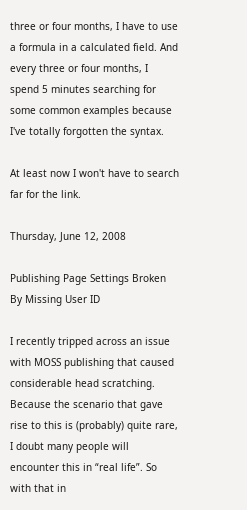three or four months, I have to use a formula in a calculated field. And every three or four months, I spend 5 minutes searching for some common examples because I've totally forgotten the syntax.

At least now I won't have to search far for the link.

Thursday, June 12, 2008

Publishing Page Settings Broken By Missing User ID

I recently tripped across an issue with MOSS publishing that caused considerable head scratching. Because the scenario that gave rise to this is (probably) quite rare, I doubt many people will encounter this in “real life”. So with that in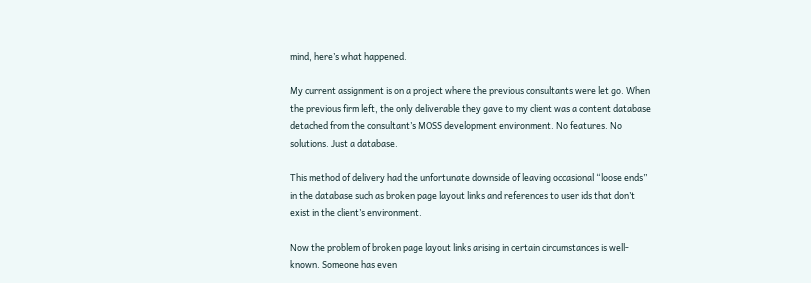mind, here’s what happened.

My current assignment is on a project where the previous consultants were let go. When the previous firm left, the only deliverable they gave to my client was a content database detached from the consultant’s MOSS development environment. No features. No solutions. Just a database.

This method of delivery had the unfortunate downside of leaving occasional “loose ends” in the database such as broken page layout links and references to user ids that don’t exist in the client’s environment.

Now the problem of broken page layout links arising in certain circumstances is well-known. Someone has even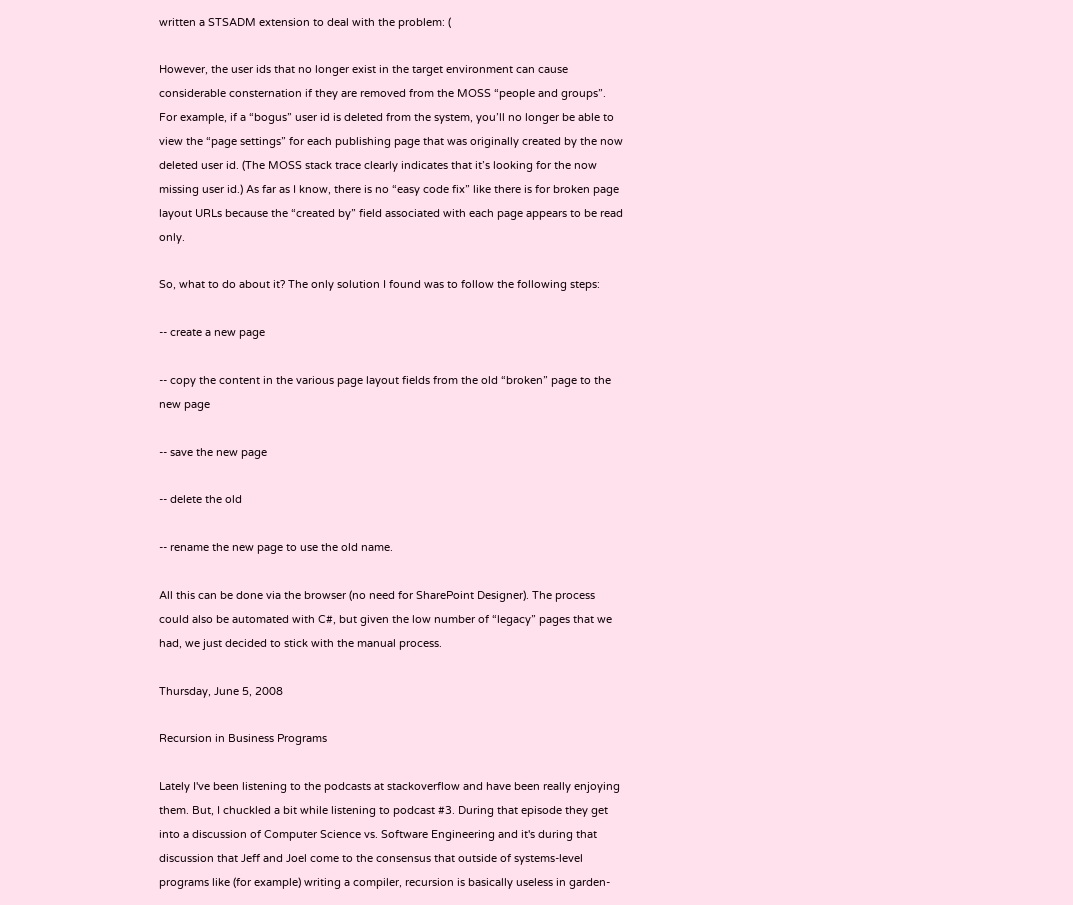written a STSADM extension to deal with the problem: (

However, the user ids that no longer exist in the target environment can cause considerable consternation if they are removed from the MOSS “people and groups”. For example, if a “bogus” user id is deleted from the system, you’ll no longer be able to view the “page settings” for each publishing page that was originally created by the now deleted user id. (The MOSS stack trace clearly indicates that it’s looking for the now missing user id.) As far as I know, there is no “easy code fix” like there is for broken page layout URLs because the “created by” field associated with each page appears to be read only.

So, what to do about it? The only solution I found was to follow the following steps:

-- create a new page

-- copy the content in the various page layout fields from the old “broken” page to the new page

-- save the new page

-- delete the old

-- rename the new page to use the old name.

All this can be done via the browser (no need for SharePoint Designer). The process could also be automated with C#, but given the low number of “legacy” pages that we had, we just decided to stick with the manual process.

Thursday, June 5, 2008

Recursion in Business Programs

Lately I've been listening to the podcasts at stackoverflow and have been really enjoying them. But, I chuckled a bit while listening to podcast #3. During that episode they get into a discussion of Computer Science vs. Software Engineering and it's during that discussion that Jeff and Joel come to the consensus that outside of systems-level programs like (for example) writing a compiler, recursion is basically useless in garden-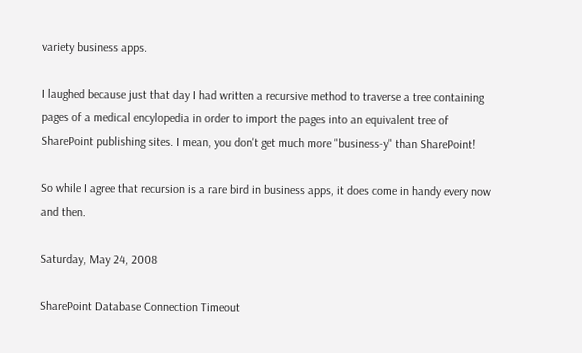variety business apps.

I laughed because just that day I had written a recursive method to traverse a tree containing pages of a medical encylopedia in order to import the pages into an equivalent tree of SharePoint publishing sites. I mean, you don't get much more "business-y" than SharePoint!

So while I agree that recursion is a rare bird in business apps, it does come in handy every now and then.

Saturday, May 24, 2008

SharePoint Database Connection Timeout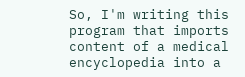So, I'm writing this program that imports content of a medical encyclopedia into a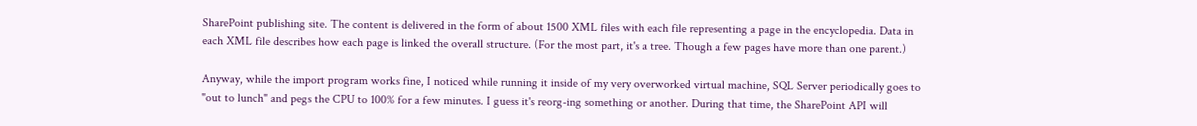SharePoint publishing site. The content is delivered in the form of about 1500 XML files with each file representing a page in the encyclopedia. Data in each XML file describes how each page is linked the overall structure. (For the most part, it's a tree. Though a few pages have more than one parent.)

Anyway, while the import program works fine, I noticed while running it inside of my very overworked virtual machine, SQL Server periodically goes to "out to lunch" and pegs the CPU to 100% for a few minutes. I guess it's reorg-ing something or another. During that time, the SharePoint API will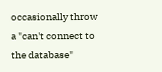occasionally throw a "can't connect to the database"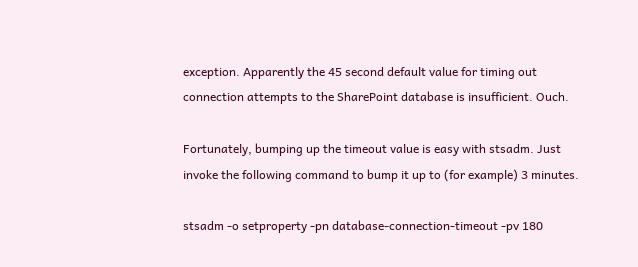exception. Apparently the 45 second default value for timing out connection attempts to the SharePoint database is insufficient. Ouch.

Fortunately, bumping up the timeout value is easy with stsadm. Just invoke the following command to bump it up to (for example) 3 minutes.

stsadm -o setproperty -pn database-connection-timeout -pv 180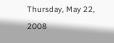Thursday, May 22, 2008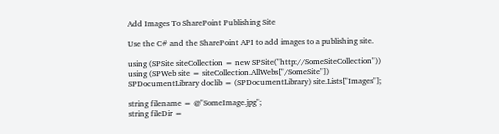Add Images To SharePoint Publishing Site

Use the C# and the SharePoint API to add images to a publishing site.

using (SPSite siteCollection = new SPSite("http://SomeSiteCollection"))
using (SPWeb site = siteCollection.AllWebs["/SomeSite"])
SPDocumentLibrary doclib = (SPDocumentLibrary) site.Lists["Images"];

string filename = @"SomeImage.jpg";
string fileDir =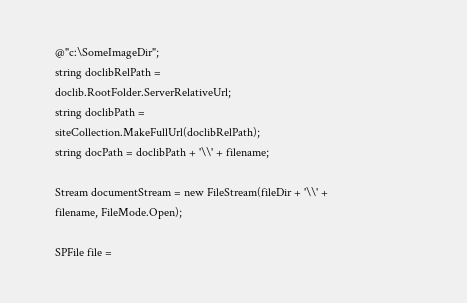@"c:\SomeImageDir";
string doclibRelPath = doclib.RootFolder.ServerRelativeUrl;
string doclibPath = siteCollection.MakeFullUrl(doclibRelPath);
string docPath = doclibPath + '\\' + filename;

Stream documentStream = new FileStream(fileDir + '\\' + filename, FileMode.Open);

SPFile file =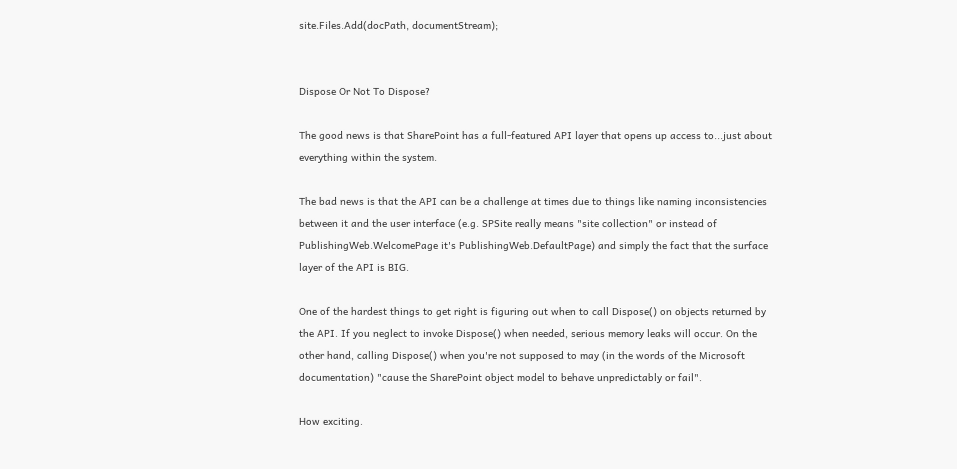site.Files.Add(docPath, documentStream);


Dispose Or Not To Dispose?

The good news is that SharePoint has a full-featured API layer that opens up access to...just about everything within the system.

The bad news is that the API can be a challenge at times due to things like naming inconsistencies between it and the user interface (e.g. SPSite really means "site collection" or instead of PublishingWeb.WelcomePage it's PublishingWeb.DefaultPage) and simply the fact that the surface layer of the API is BIG.

One of the hardest things to get right is figuring out when to call Dispose() on objects returned by the API. If you neglect to invoke Dispose() when needed, serious memory leaks will occur. On the other hand, calling Dispose() when you're not supposed to may (in the words of the Microsoft documentation) "cause the SharePoint object model to behave unpredictably or fail".

How exciting.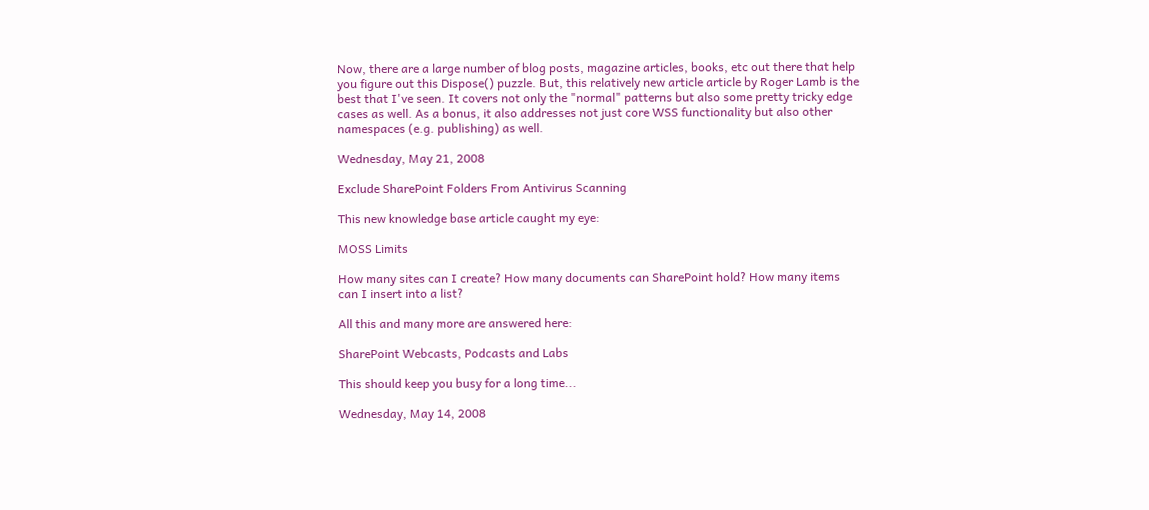Now, there are a large number of blog posts, magazine articles, books, etc out there that help you figure out this Dispose() puzzle. But, this relatively new article article by Roger Lamb is the best that I've seen. It covers not only the "normal" patterns but also some pretty tricky edge cases as well. As a bonus, it also addresses not just core WSS functionality but also other namespaces (e.g. publishing) as well.

Wednesday, May 21, 2008

Exclude SharePoint Folders From Antivirus Scanning

This new knowledge base article caught my eye:

MOSS Limits

How many sites can I create? How many documents can SharePoint hold? How many items can I insert into a list?

All this and many more are answered here:

SharePoint Webcasts, Podcasts and Labs

This should keep you busy for a long time...

Wednesday, May 14, 2008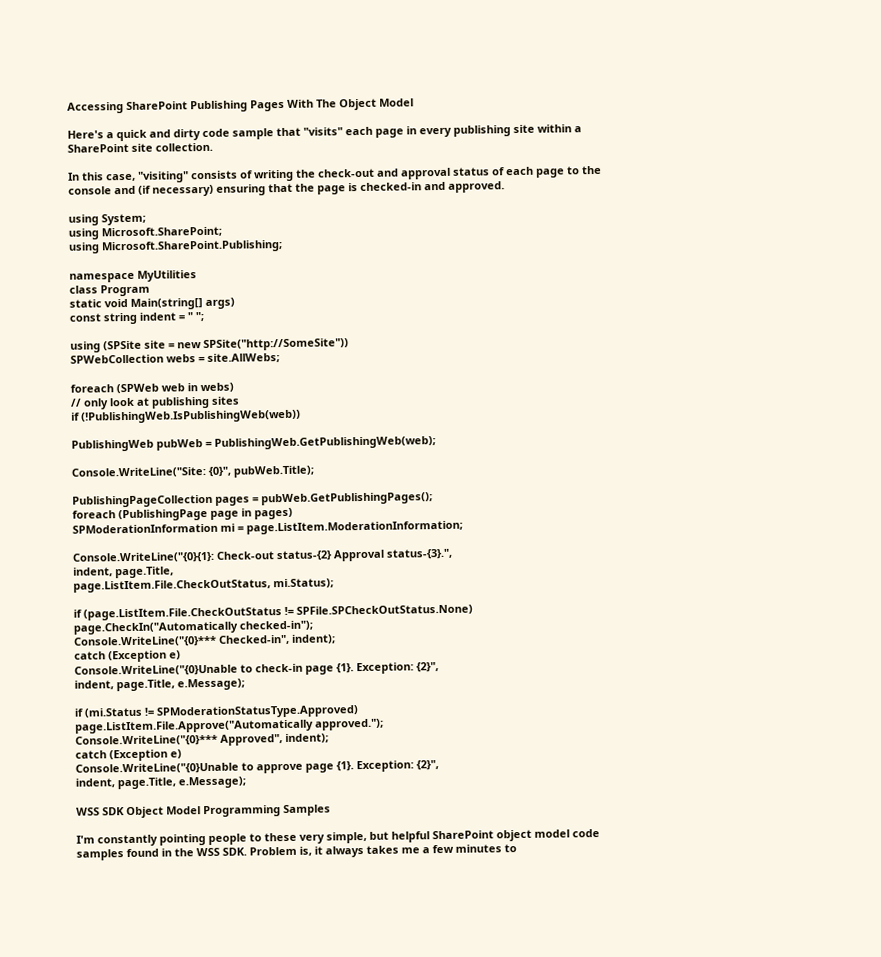Accessing SharePoint Publishing Pages With The Object Model

Here's a quick and dirty code sample that "visits" each page in every publishing site within a SharePoint site collection.

In this case, "visiting" consists of writing the check-out and approval status of each page to the console and (if necessary) ensuring that the page is checked-in and approved.

using System;
using Microsoft.SharePoint;
using Microsoft.SharePoint.Publishing;

namespace MyUtilities
class Program
static void Main(string[] args)
const string indent = " ";

using (SPSite site = new SPSite("http://SomeSite"))
SPWebCollection webs = site.AllWebs;

foreach (SPWeb web in webs)
// only look at publishing sites
if (!PublishingWeb.IsPublishingWeb(web))

PublishingWeb pubWeb = PublishingWeb.GetPublishingWeb(web);

Console.WriteLine("Site: {0}", pubWeb.Title);

PublishingPageCollection pages = pubWeb.GetPublishingPages();
foreach (PublishingPage page in pages)
SPModerationInformation mi = page.ListItem.ModerationInformation;

Console.WriteLine("{0}{1}: Check-out status-{2} Approval status-{3}.",
indent, page.Title,
page.ListItem.File.CheckOutStatus, mi.Status);

if (page.ListItem.File.CheckOutStatus != SPFile.SPCheckOutStatus.None)
page.CheckIn("Automatically checked-in");
Console.WriteLine("{0}*** Checked-in", indent);
catch (Exception e)
Console.WriteLine("{0}Unable to check-in page {1}. Exception: {2}",
indent, page.Title, e.Message);

if (mi.Status != SPModerationStatusType.Approved)
page.ListItem.File.Approve("Automatically approved.");
Console.WriteLine("{0}*** Approved", indent);
catch (Exception e)
Console.WriteLine("{0}Unable to approve page {1}. Exception: {2}",
indent, page.Title, e.Message);

WSS SDK Object Model Programming Samples

I'm constantly pointing people to these very simple, but helpful SharePoint object model code samples found in the WSS SDK. Problem is, it always takes me a few minutes to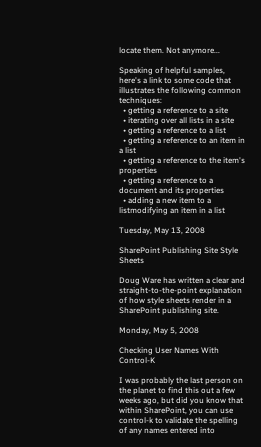locate them. Not anymore...

Speaking of helpful samples, here's a link to some code that illustrates the following common techniques:
  • getting a reference to a site
  • iterating over all lists in a site
  • getting a reference to a list
  • getting a reference to an item in a list
  • getting a reference to the item's properties
  • getting a reference to a document and its properties
  • adding a new item to a listmodifying an item in a list

Tuesday, May 13, 2008

SharePoint Publishing Site Style Sheets

Doug Ware has written a clear and straight-to-the-point explanation of how style sheets render in a SharePoint publishing site.

Monday, May 5, 2008

Checking User Names With Control-K

I was probably the last person on the planet to find this out a few weeks ago, but did you know that within SharePoint, you can use control-k to validate the spelling of any names entered into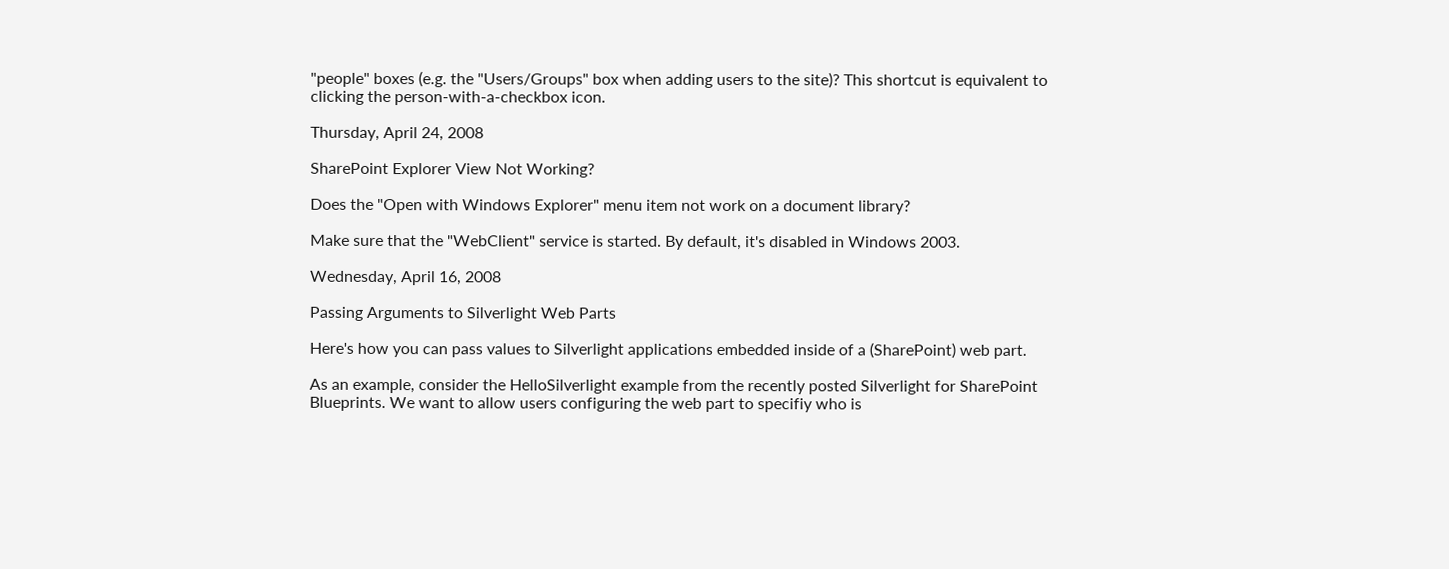"people" boxes (e.g. the "Users/Groups" box when adding users to the site)? This shortcut is equivalent to clicking the person-with-a-checkbox icon.

Thursday, April 24, 2008

SharePoint Explorer View Not Working?

Does the "Open with Windows Explorer" menu item not work on a document library?

Make sure that the "WebClient" service is started. By default, it's disabled in Windows 2003.

Wednesday, April 16, 2008

Passing Arguments to Silverlight Web Parts

Here's how you can pass values to Silverlight applications embedded inside of a (SharePoint) web part.

As an example, consider the HelloSilverlight example from the recently posted Silverlight for SharePoint Blueprints. We want to allow users configuring the web part to specifiy who is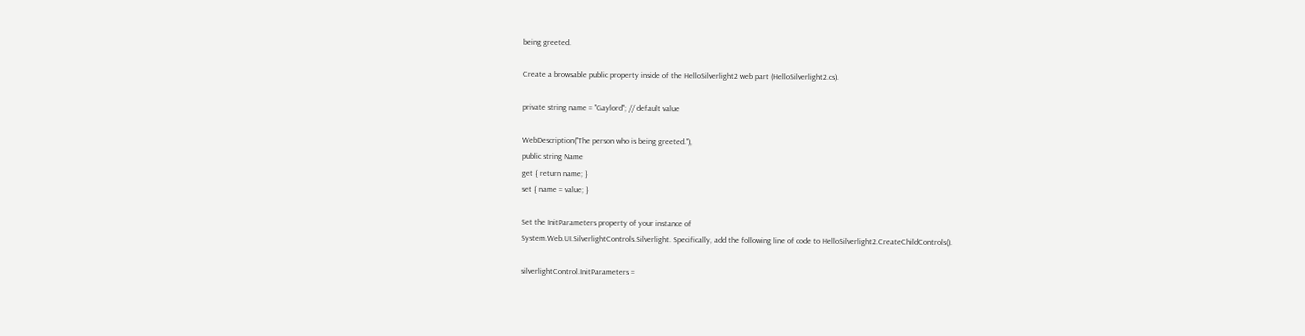being greeted.

Create a browsable public property inside of the HelloSilverlight2 web part (HelloSilverlight2.cs).

private string name = "Gaylord"; // default value

WebDescription("The person who is being greeted."),
public string Name
get { return name; }
set { name = value; }

Set the InitParameters property of your instance of
System.Web.UI.SilverlightControls.Silverlight. Specifically, add the following line of code to HelloSilverlight2.CreateChildControls().

silverlightControl.InitParameters =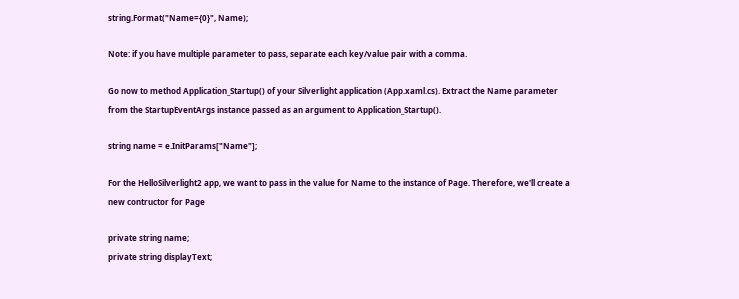string.Format("Name={0}", Name);

Note: if you have multiple parameter to pass, separate each key/value pair with a comma.

Go now to method Application_Startup() of your Silverlight application (App.xaml.cs). Extract the Name parameter from the StartupEventArgs instance passed as an argument to Application_Startup().

string name = e.InitParams["Name"];

For the HelloSilverlight2 app, we want to pass in the value for Name to the instance of Page. Therefore, we'll create a new contructor for Page

private string name;
private string displayText;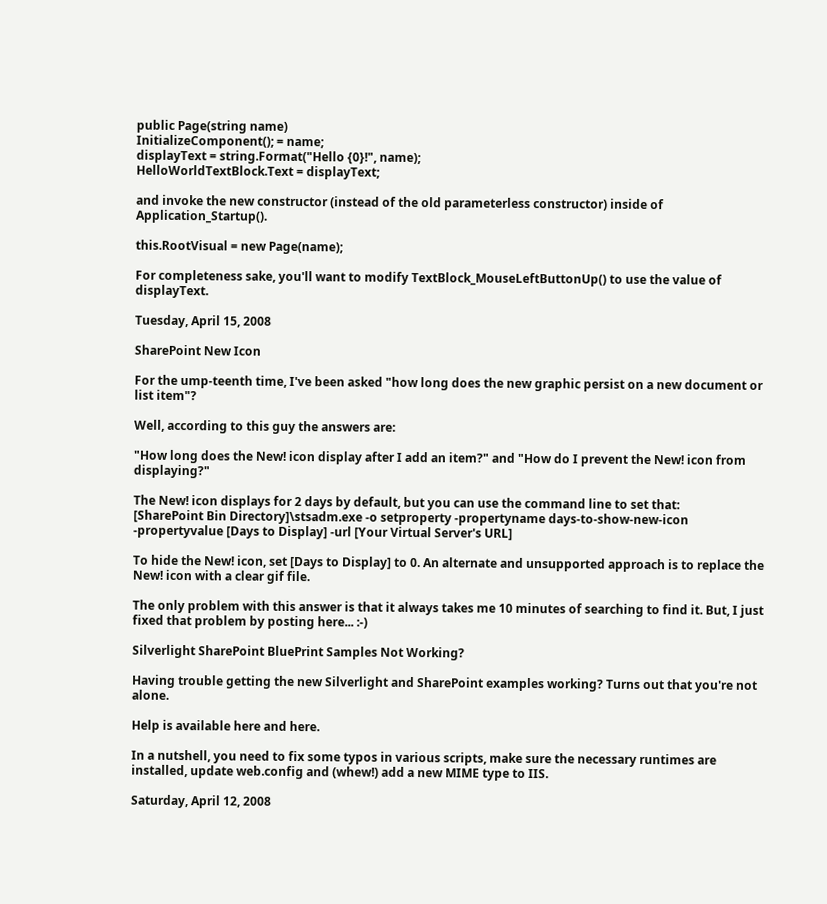public Page(string name)
InitializeComponent(); = name;
displayText = string.Format("Hello {0}!", name);
HelloWorldTextBlock.Text = displayText;

and invoke the new constructor (instead of the old parameterless constructor) inside of Application_Startup().

this.RootVisual = new Page(name);

For completeness sake, you'll want to modify TextBlock_MouseLeftButtonUp() to use the value of displayText.

Tuesday, April 15, 2008

SharePoint New Icon

For the ump-teenth time, I've been asked "how long does the new graphic persist on a new document or list item"?

Well, according to this guy the answers are:

"How long does the New! icon display after I add an item?" and "How do I prevent the New! icon from displaying?"

The New! icon displays for 2 days by default, but you can use the command line to set that:
[SharePoint Bin Directory]\stsadm.exe -o setproperty -propertyname days-to-show-new-icon -propertyvalue [Days to Display] -url [Your Virtual Server's URL]

To hide the New! icon, set [Days to Display] to 0. An alternate and unsupported approach is to replace the New! icon with a clear gif file.

The only problem with this answer is that it always takes me 10 minutes of searching to find it. But, I just fixed that problem by posting here... :-)

Silverlight SharePoint BluePrint Samples Not Working?

Having trouble getting the new Silverlight and SharePoint examples working? Turns out that you're not alone.

Help is available here and here.

In a nutshell, you need to fix some typos in various scripts, make sure the necessary runtimes are installed, update web.config and (whew!) add a new MIME type to IIS.

Saturday, April 12, 2008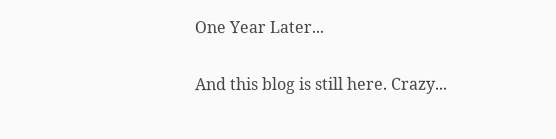One Year Later...

And this blog is still here. Crazy...